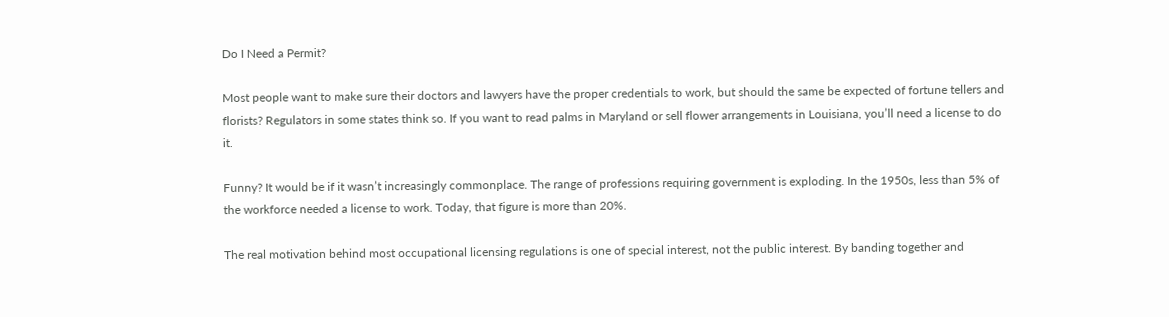Do I Need a Permit?

Most people want to make sure their doctors and lawyers have the proper credentials to work, but should the same be expected of fortune tellers and florists? Regulators in some states think so. If you want to read palms in Maryland or sell flower arrangements in Louisiana, you’ll need a license to do it.

Funny? It would be if it wasn’t increasingly commonplace. The range of professions requiring government is exploding. In the 1950s, less than 5% of the workforce needed a license to work. Today, that figure is more than 20%.

The real motivation behind most occupational licensing regulations is one of special interest, not the public interest. By banding together and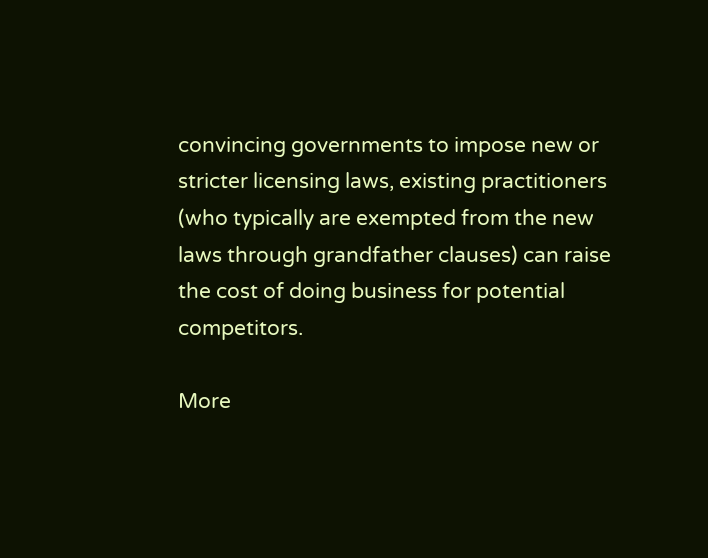convincing governments to impose new or stricter licensing laws, existing practitioners (who typically are exempted from the new laws through grandfather clauses) can raise the cost of doing business for potential competitors.

More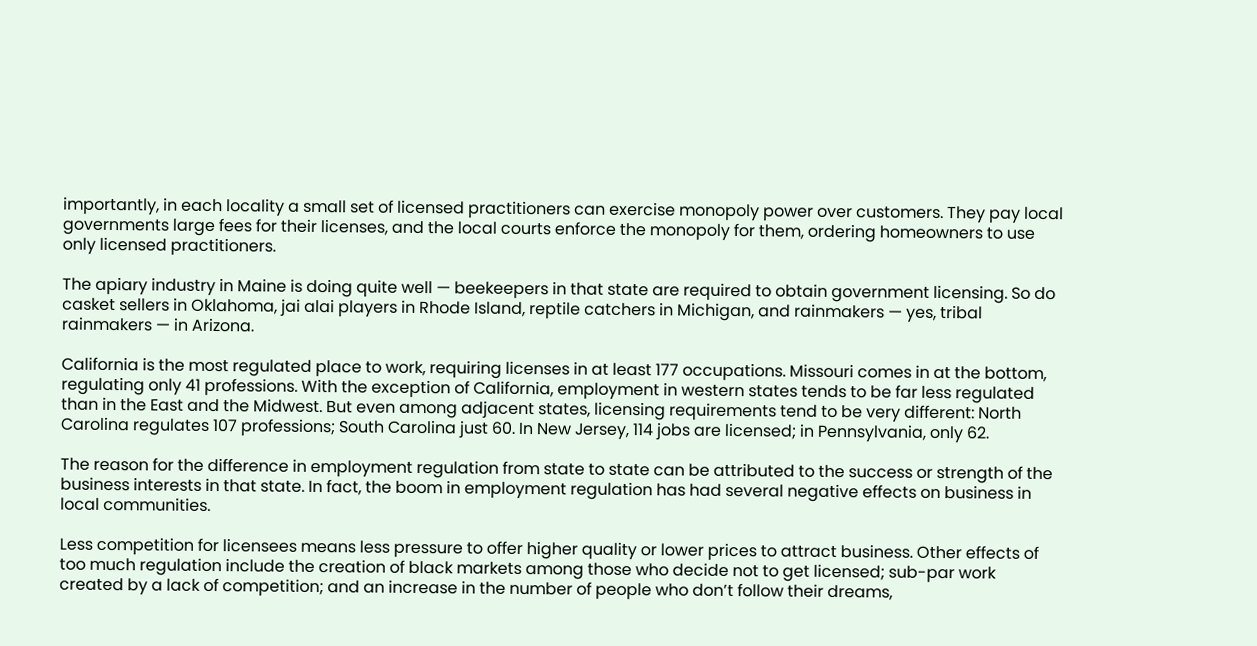importantly, in each locality a small set of licensed practitioners can exercise monopoly power over customers. They pay local governments large fees for their licenses, and the local courts enforce the monopoly for them, ordering homeowners to use only licensed practitioners.

The apiary industry in Maine is doing quite well — beekeepers in that state are required to obtain government licensing. So do casket sellers in Oklahoma, jai alai players in Rhode Island, reptile catchers in Michigan, and rainmakers — yes, tribal rainmakers — in Arizona.

California is the most regulated place to work, requiring licenses in at least 177 occupations. Missouri comes in at the bottom, regulating only 41 professions. With the exception of California, employment in western states tends to be far less regulated than in the East and the Midwest. But even among adjacent states, licensing requirements tend to be very different: North Carolina regulates 107 professions; South Carolina just 60. In New Jersey, 114 jobs are licensed; in Pennsylvania, only 62.

The reason for the difference in employment regulation from state to state can be attributed to the success or strength of the business interests in that state. In fact, the boom in employment regulation has had several negative effects on business in local communities.

Less competition for licensees means less pressure to offer higher quality or lower prices to attract business. Other effects of too much regulation include the creation of black markets among those who decide not to get licensed; sub-par work created by a lack of competition; and an increase in the number of people who don’t follow their dreams,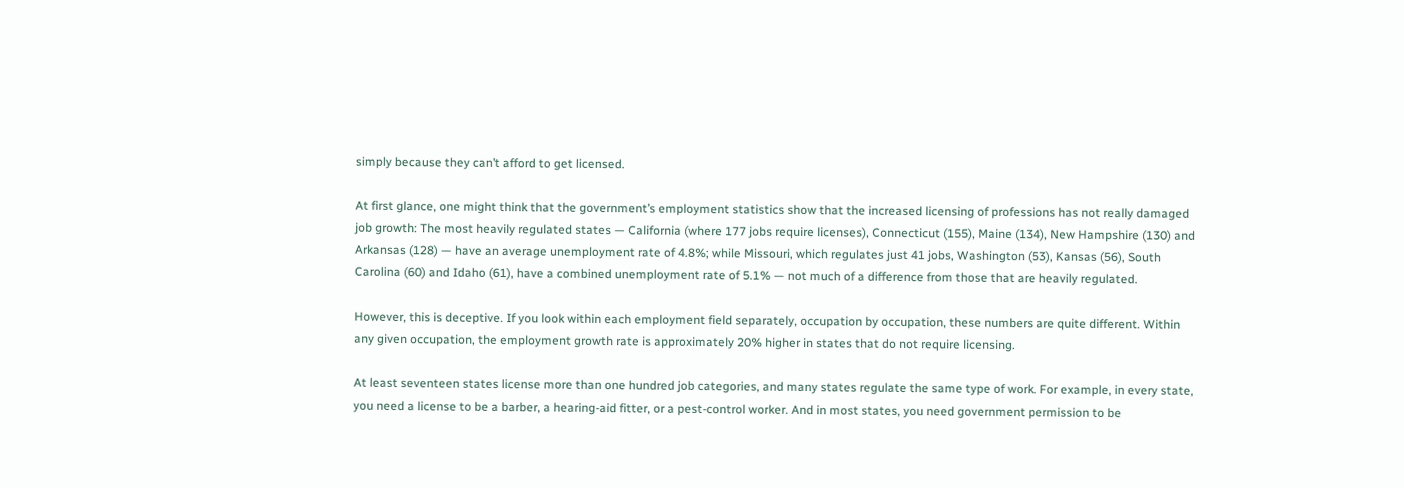simply because they can’t afford to get licensed.

At first glance, one might think that the government’s employment statistics show that the increased licensing of professions has not really damaged job growth: The most heavily regulated states — California (where 177 jobs require licenses), Connecticut (155), Maine (134), New Hampshire (130) and Arkansas (128) — have an average unemployment rate of 4.8%; while Missouri, which regulates just 41 jobs, Washington (53), Kansas (56), South Carolina (60) and Idaho (61), have a combined unemployment rate of 5.1% — not much of a difference from those that are heavily regulated.

However, this is deceptive. If you look within each employment field separately, occupation by occupation, these numbers are quite different. Within any given occupation, the employment growth rate is approximately 20% higher in states that do not require licensing.

At least seventeen states license more than one hundred job categories, and many states regulate the same type of work. For example, in every state, you need a license to be a barber, a hearing-aid fitter, or a pest-control worker. And in most states, you need government permission to be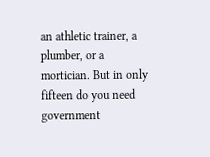an athletic trainer, a plumber, or a mortician. But in only fifteen do you need government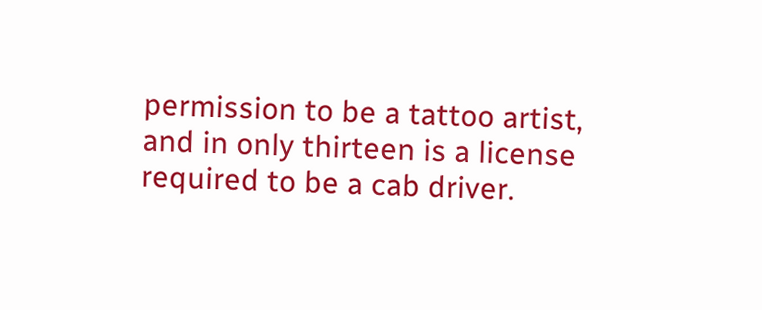permission to be a tattoo artist, and in only thirteen is a license required to be a cab driver.